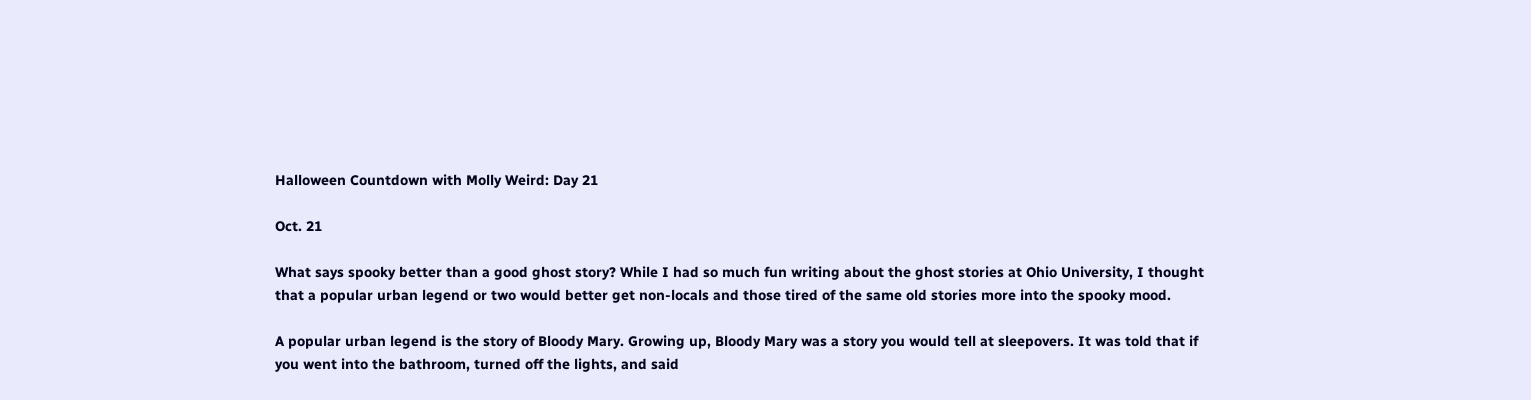Halloween Countdown with Molly Weird: Day 21

Oct. 21

What says spooky better than a good ghost story? While I had so much fun writing about the ghost stories at Ohio University, I thought that a popular urban legend or two would better get non-locals and those tired of the same old stories more into the spooky mood.

A popular urban legend is the story of Bloody Mary. Growing up, Bloody Mary was a story you would tell at sleepovers. It was told that if you went into the bathroom, turned off the lights, and said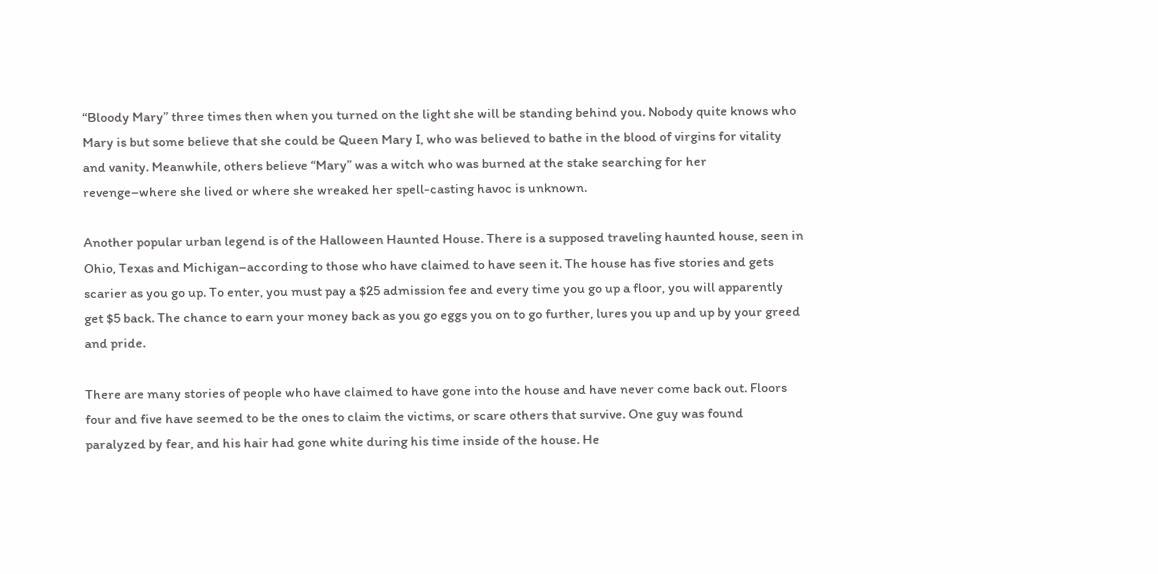“Bloody Mary” three times then when you turned on the light she will be standing behind you. Nobody quite knows who Mary is but some believe that she could be Queen Mary I, who was believed to bathe in the blood of virgins for vitality and vanity. Meanwhile, others believe “Mary” was a witch who was burned at the stake searching for her revenge–where she lived or where she wreaked her spell-casting havoc is unknown.

Another popular urban legend is of the Halloween Haunted House. There is a supposed traveling haunted house, seen in Ohio, Texas and Michigan–according to those who have claimed to have seen it. The house has five stories and gets scarier as you go up. To enter, you must pay a $25 admission fee and every time you go up a floor, you will apparently get $5 back. The chance to earn your money back as you go eggs you on to go further, lures you up and up by your greed and pride.

There are many stories of people who have claimed to have gone into the house and have never come back out. Floors four and five have seemed to be the ones to claim the victims, or scare others that survive. One guy was found paralyzed by fear, and his hair had gone white during his time inside of the house. He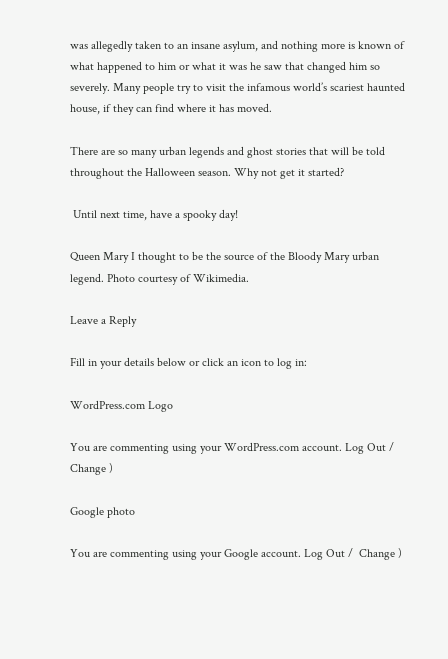was allegedly taken to an insane asylum, and nothing more is known of what happened to him or what it was he saw that changed him so severely. Many people try to visit the infamous world’s scariest haunted house, if they can find where it has moved.

There are so many urban legends and ghost stories that will be told throughout the Halloween season. Why not get it started?

 Until next time, have a spooky day!

Queen Mary I thought to be the source of the Bloody Mary urban legend. Photo courtesy of Wikimedia.

Leave a Reply

Fill in your details below or click an icon to log in:

WordPress.com Logo

You are commenting using your WordPress.com account. Log Out /  Change )

Google photo

You are commenting using your Google account. Log Out /  Change )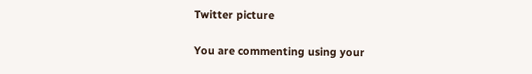Twitter picture

You are commenting using your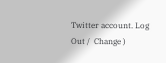Twitter account. Log Out /  Change )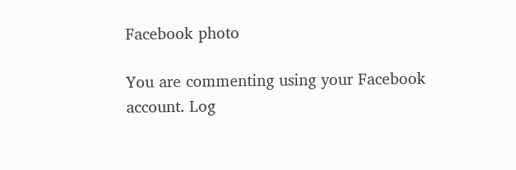Facebook photo

You are commenting using your Facebook account. Log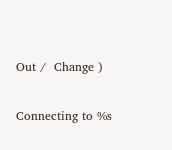Out /  Change )

Connecting to %s